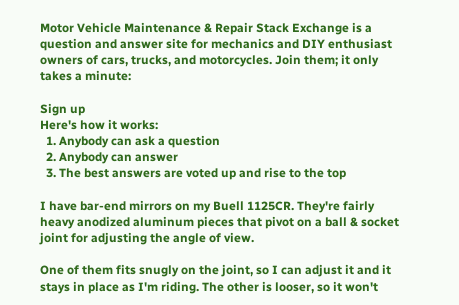Motor Vehicle Maintenance & Repair Stack Exchange is a question and answer site for mechanics and DIY enthusiast owners of cars, trucks, and motorcycles. Join them; it only takes a minute:

Sign up
Here's how it works:
  1. Anybody can ask a question
  2. Anybody can answer
  3. The best answers are voted up and rise to the top

I have bar-end mirrors on my Buell 1125CR. They're fairly heavy anodized aluminum pieces that pivot on a ball & socket joint for adjusting the angle of view.

One of them fits snugly on the joint, so I can adjust it and it stays in place as I'm riding. The other is looser, so it won't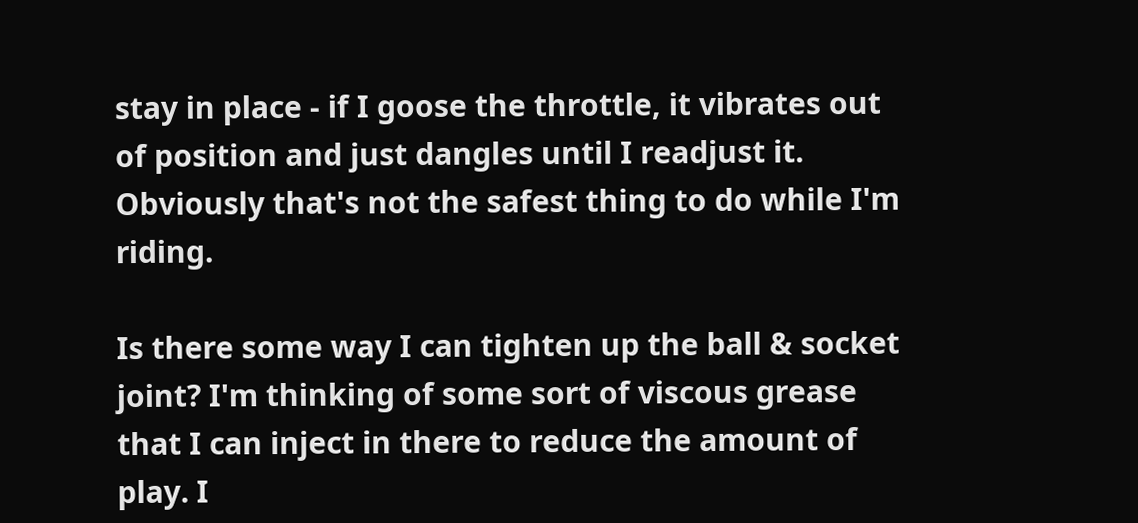stay in place - if I goose the throttle, it vibrates out of position and just dangles until I readjust it. Obviously that's not the safest thing to do while I'm riding.

Is there some way I can tighten up the ball & socket joint? I'm thinking of some sort of viscous grease that I can inject in there to reduce the amount of play. I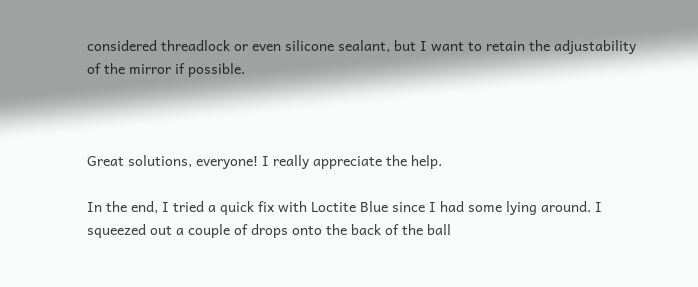considered threadlock or even silicone sealant, but I want to retain the adjustability of the mirror if possible.



Great solutions, everyone! I really appreciate the help.

In the end, I tried a quick fix with Loctite Blue since I had some lying around. I squeezed out a couple of drops onto the back of the ball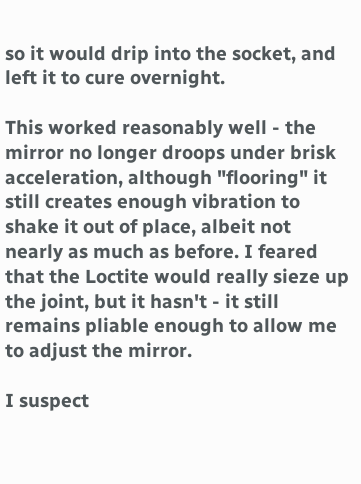so it would drip into the socket, and left it to cure overnight.

This worked reasonably well - the mirror no longer droops under brisk acceleration, although "flooring" it still creates enough vibration to shake it out of place, albeit not nearly as much as before. I feared that the Loctite would really sieze up the joint, but it hasn't - it still remains pliable enough to allow me to adjust the mirror.

I suspect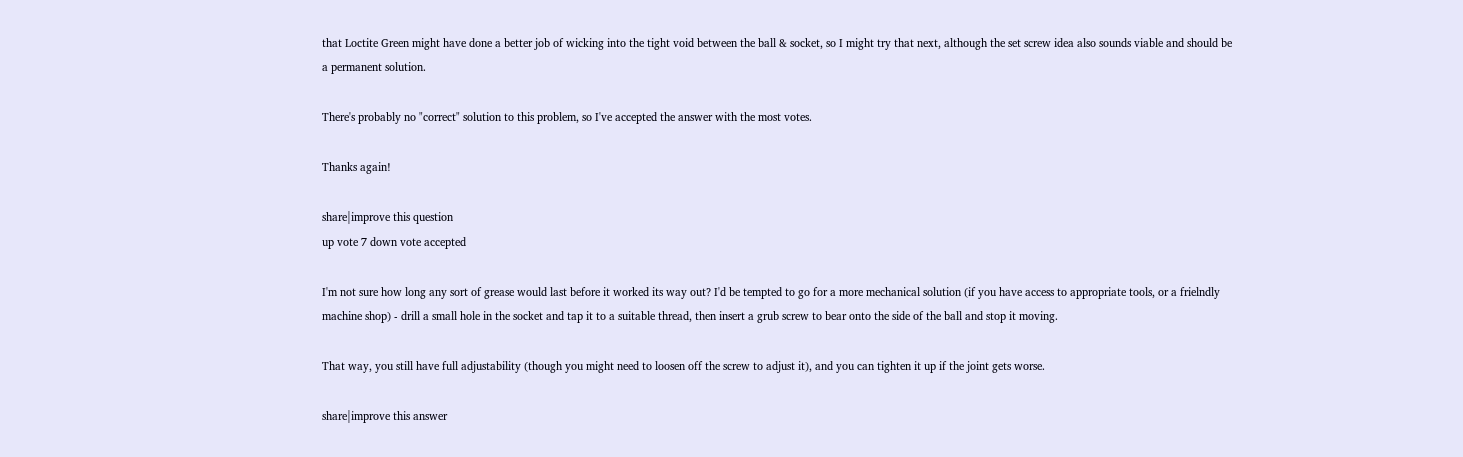that Loctite Green might have done a better job of wicking into the tight void between the ball & socket, so I might try that next, although the set screw idea also sounds viable and should be a permanent solution.

There's probably no "correct" solution to this problem, so I've accepted the answer with the most votes.

Thanks again!

share|improve this question
up vote 7 down vote accepted

I'm not sure how long any sort of grease would last before it worked its way out? I'd be tempted to go for a more mechanical solution (if you have access to appropriate tools, or a frielndly machine shop) - drill a small hole in the socket and tap it to a suitable thread, then insert a grub screw to bear onto the side of the ball and stop it moving.

That way, you still have full adjustability (though you might need to loosen off the screw to adjust it), and you can tighten it up if the joint gets worse.

share|improve this answer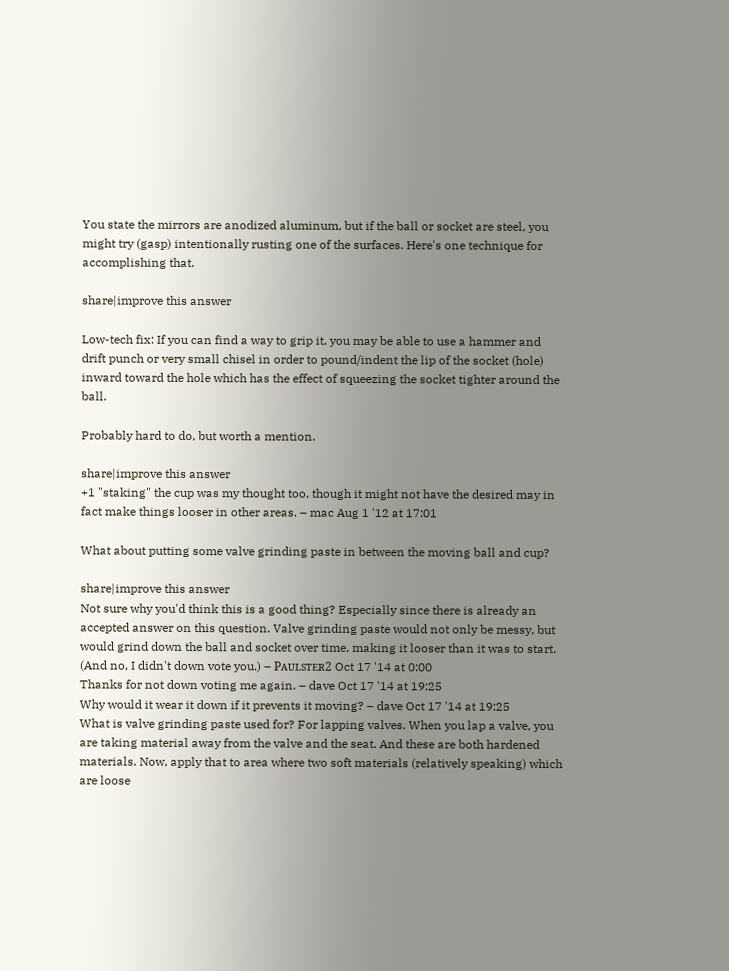You state the mirrors are anodized aluminum, but if the ball or socket are steel, you might try (gasp) intentionally rusting one of the surfaces. Here's one technique for accomplishing that.

share|improve this answer

Low-tech fix: If you can find a way to grip it, you may be able to use a hammer and drift punch or very small chisel in order to pound/indent the lip of the socket (hole) inward toward the hole which has the effect of squeezing the socket tighter around the ball.

Probably hard to do, but worth a mention.

share|improve this answer
+1 "staking" the cup was my thought too, though it might not have the desired may in fact make things looser in other areas. – mac Aug 1 '12 at 17:01

What about putting some valve grinding paste in between the moving ball and cup?

share|improve this answer
Not sure why you'd think this is a good thing? Especially since there is already an accepted answer on this question. Valve grinding paste would not only be messy, but would grind down the ball and socket over time, making it looser than it was to start. (And no, I didn't down vote you.) – Pᴀᴜʟsᴛᴇʀ2 Oct 17 '14 at 0:00
Thanks for not down voting me again. – dave Oct 17 '14 at 19:25
Why would it wear it down if it prevents it moving? – dave Oct 17 '14 at 19:25
What is valve grinding paste used for? For lapping valves. When you lap a valve, you are taking material away from the valve and the seat. And these are both hardened materials. Now, apply that to area where two soft materials (relatively speaking) which are loose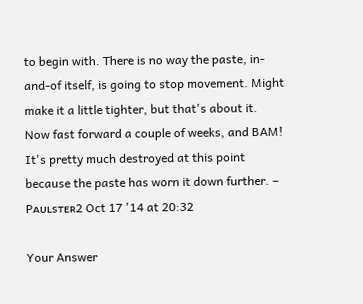to begin with. There is no way the paste, in-and-of itself, is going to stop movement. Might make it a little tighter, but that's about it. Now fast forward a couple of weeks, and BAM! It's pretty much destroyed at this point because the paste has worn it down further. – Pᴀᴜʟsᴛᴇʀ2 Oct 17 '14 at 20:32

Your Answer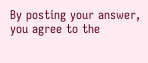By posting your answer, you agree to the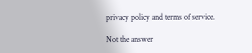privacy policy and terms of service.

Not the answer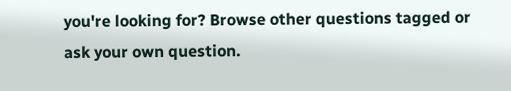you're looking for? Browse other questions tagged or ask your own question.